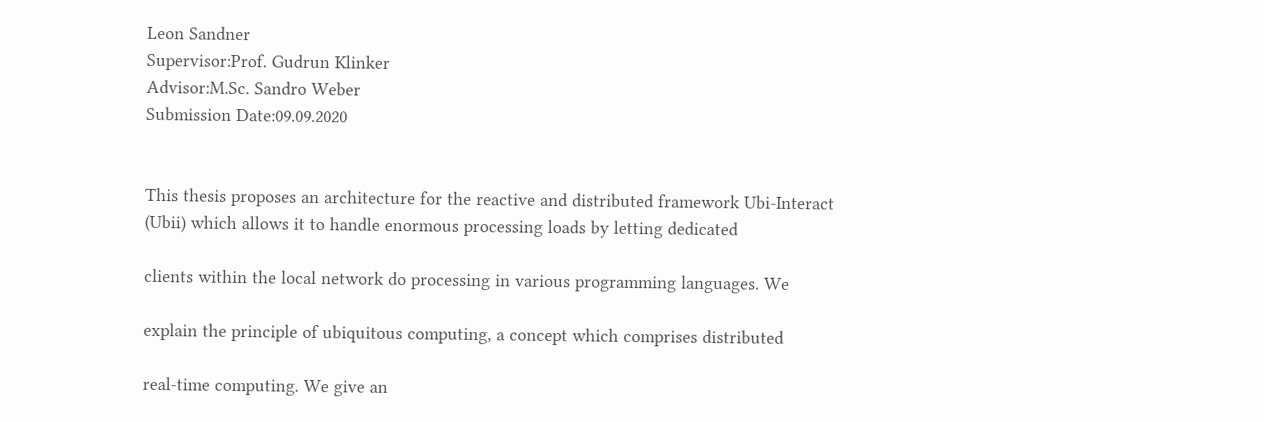Leon Sandner
Supervisor:Prof. Gudrun Klinker
Advisor:M.Sc. Sandro Weber
Submission Date:09.09.2020


This thesis proposes an architecture for the reactive and distributed framework Ubi-Interact (Ubii) which allows it to handle enormous processing loads by letting dedicated

clients within the local network do processing in various programming languages. We

explain the principle of ubiquitous computing, a concept which comprises distributed

real-time computing. We give an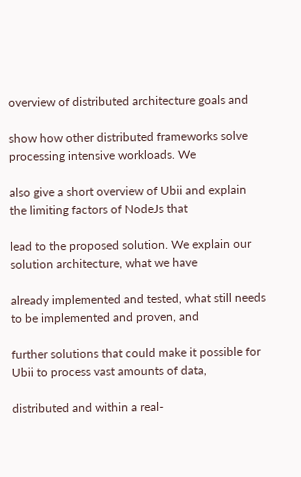overview of distributed architecture goals and

show how other distributed frameworks solve processing intensive workloads. We

also give a short overview of Ubii and explain the limiting factors of NodeJs that

lead to the proposed solution. We explain our solution architecture, what we have

already implemented and tested, what still needs to be implemented and proven, and

further solutions that could make it possible for Ubii to process vast amounts of data,

distributed and within a real-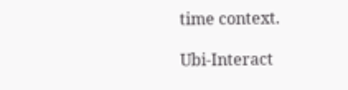time context.

Ubi-Interact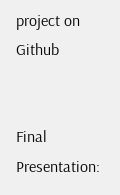project on Github


Final Presentation: